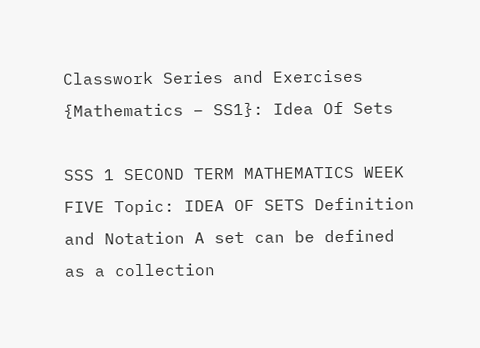Classwork Series and Exercises {Mathematics – SS1}: Idea Of Sets

SSS 1 SECOND TERM MATHEMATICS WEEK FIVE Topic: IDEA OF SETS Definition and Notation A set can be defined as a collection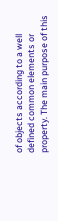of objects according to a well defined common elements or property. The main purpose of this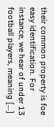their common property is foe easy identification. For instance, we hear of under 13 football players, meaning [...]